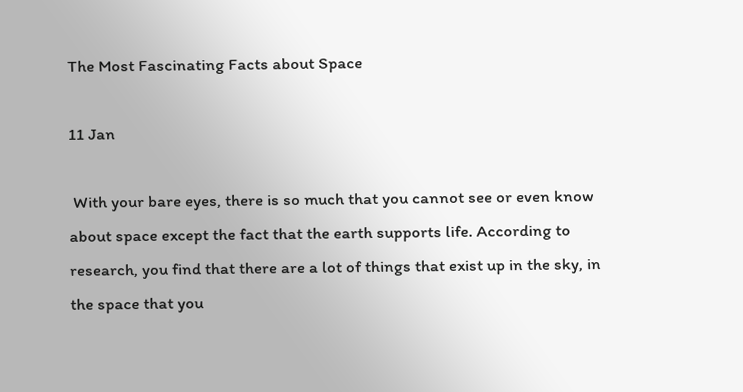The Most Fascinating Facts about Space

11 Jan

 With your bare eyes, there is so much that you cannot see or even know about space except the fact that the earth supports life. According to research, you find that there are a lot of things that exist up in the sky, in the space that you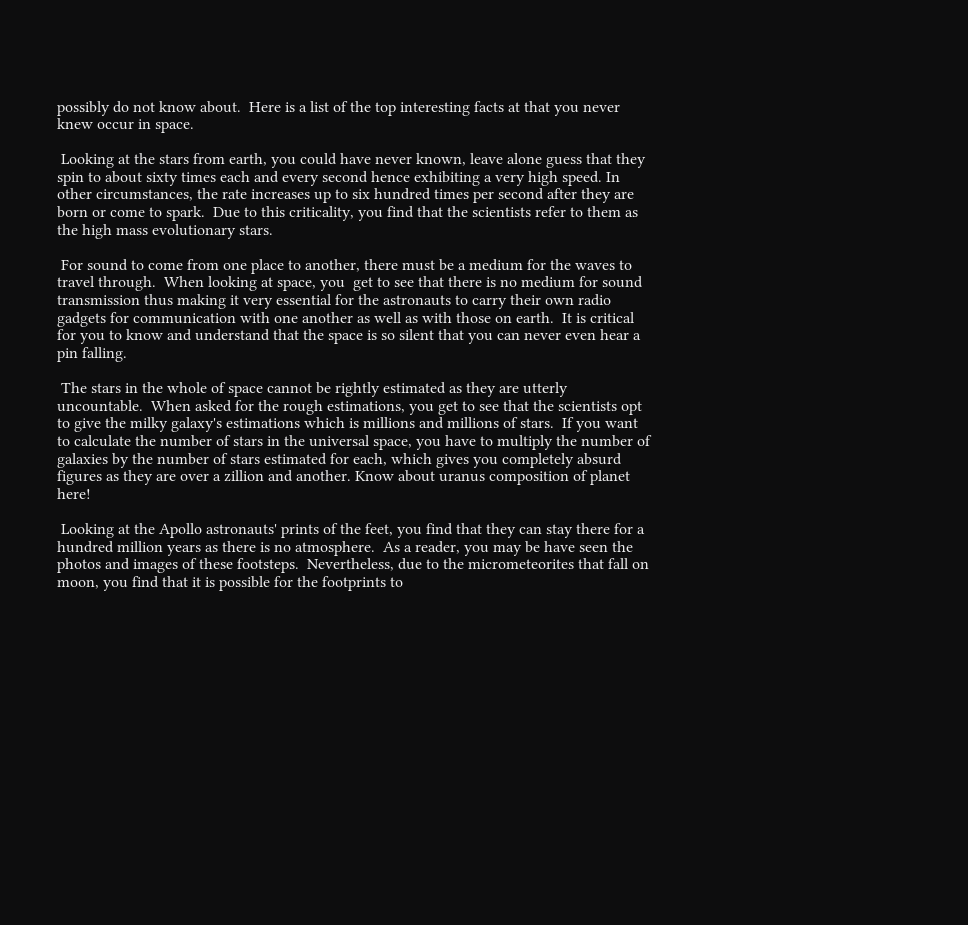possibly do not know about.  Here is a list of the top interesting facts at that you never knew occur in space.

 Looking at the stars from earth, you could have never known, leave alone guess that they spin to about sixty times each and every second hence exhibiting a very high speed. In other circumstances, the rate increases up to six hundred times per second after they are born or come to spark.  Due to this criticality, you find that the scientists refer to them as the high mass evolutionary stars.

 For sound to come from one place to another, there must be a medium for the waves to travel through.  When looking at space, you  get to see that there is no medium for sound transmission thus making it very essential for the astronauts to carry their own radio gadgets for communication with one another as well as with those on earth.  It is critical for you to know and understand that the space is so silent that you can never even hear a pin falling.

 The stars in the whole of space cannot be rightly estimated as they are utterly uncountable.  When asked for the rough estimations, you get to see that the scientists opt to give the milky galaxy's estimations which is millions and millions of stars.  If you want to calculate the number of stars in the universal space, you have to multiply the number of galaxies by the number of stars estimated for each, which gives you completely absurd figures as they are over a zillion and another. Know about uranus composition of planet here!

 Looking at the Apollo astronauts' prints of the feet, you find that they can stay there for a hundred million years as there is no atmosphere.  As a reader, you may be have seen the photos and images of these footsteps.  Nevertheless, due to the micrometeorites that fall on moon, you find that it is possible for the footprints to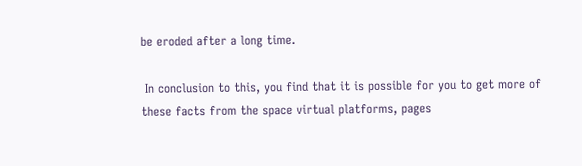be eroded after a long time.

 In conclusion to this, you find that it is possible for you to get more of these facts from the space virtual platforms, pages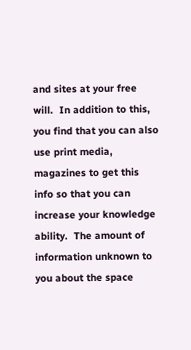and sites at your free will.  In addition to this, you find that you can also use print media, magazines to get this info so that you can increase your knowledge ability.  The amount of  information unknown to you about the space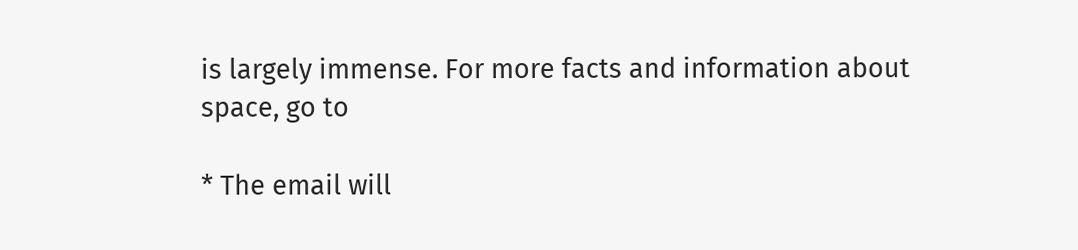is largely immense. For more facts and information about space, go to

* The email will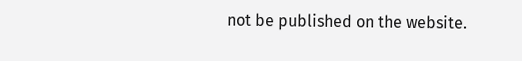not be published on the website.